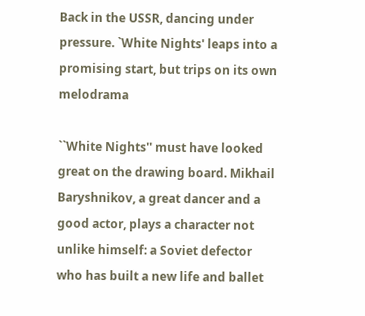Back in the USSR, dancing under pressure. `White Nights' leaps into a promising start, but trips on its own melodrama

``White Nights'' must have looked great on the drawing board. Mikhail Baryshnikov, a great dancer and a good actor, plays a character not unlike himself: a Soviet defector who has built a new life and ballet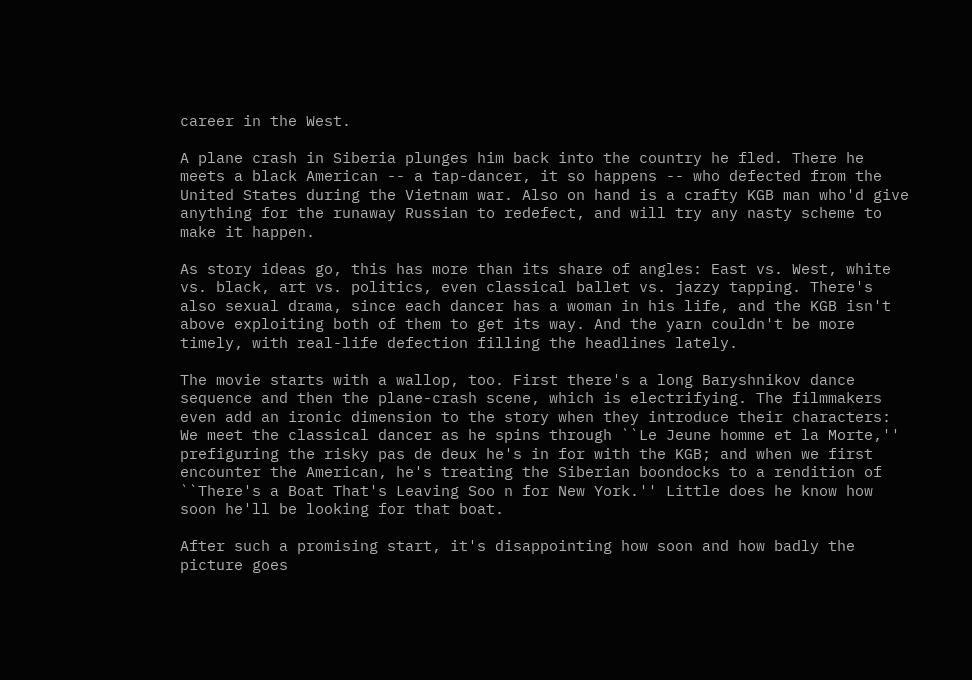career in the West.

A plane crash in Siberia plunges him back into the country he fled. There he meets a black American -- a tap-dancer, it so happens -- who defected from the United States during the Vietnam war. Also on hand is a crafty KGB man who'd give anything for the runaway Russian to redefect, and will try any nasty scheme to make it happen.

As story ideas go, this has more than its share of angles: East vs. West, white vs. black, art vs. politics, even classical ballet vs. jazzy tapping. There's also sexual drama, since each dancer has a woman in his life, and the KGB isn't above exploiting both of them to get its way. And the yarn couldn't be more timely, with real-life defection filling the headlines lately.

The movie starts with a wallop, too. First there's a long Baryshnikov dance sequence and then the plane-crash scene, which is electrifying. The filmmakers even add an ironic dimension to the story when they introduce their characters: We meet the classical dancer as he spins through ``Le Jeune homme et la Morte,'' prefiguring the risky pas de deux he's in for with the KGB; and when we first encounter the American, he's treating the Siberian boondocks to a rendition of ``There's a Boat That's Leaving Soo n for New York.'' Little does he know how soon he'll be looking for that boat.

After such a promising start, it's disappointing how soon and how badly the picture goes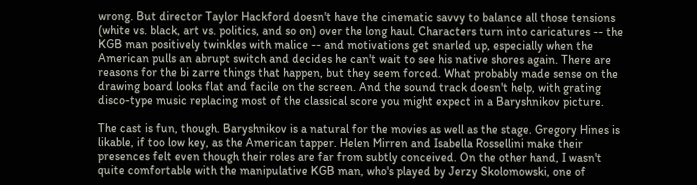wrong. But director Taylor Hackford doesn't have the cinematic savvy to balance all those tensions (white vs. black, art vs. politics, and so on) over the long haul. Characters turn into caricatures -- the KGB man positively twinkles with malice -- and motivations get snarled up, especially when the American pulls an abrupt switch and decides he can't wait to see his native shores again. There are reasons for the bi zarre things that happen, but they seem forced. What probably made sense on the drawing board looks flat and facile on the screen. And the sound track doesn't help, with grating disco-type music replacing most of the classical score you might expect in a Baryshnikov picture.

The cast is fun, though. Baryshnikov is a natural for the movies as well as the stage. Gregory Hines is likable, if too low key, as the American tapper. Helen Mirren and Isabella Rossellini make their presences felt even though their roles are far from subtly conceived. On the other hand, I wasn't quite comfortable with the manipulative KGB man, who's played by Jerzy Skolomowski, one of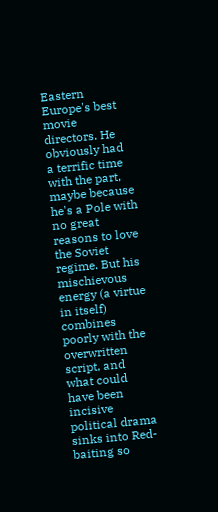Eastern Europe's best movie directors. He obviously had a terrific time with the part, maybe because he's a Pole with no great reasons to love the Soviet regime. But his mischievous energy (a virtue in itself) combines poorly with the overwritten script, and what could have been incisive political drama sinks into Red-baiting so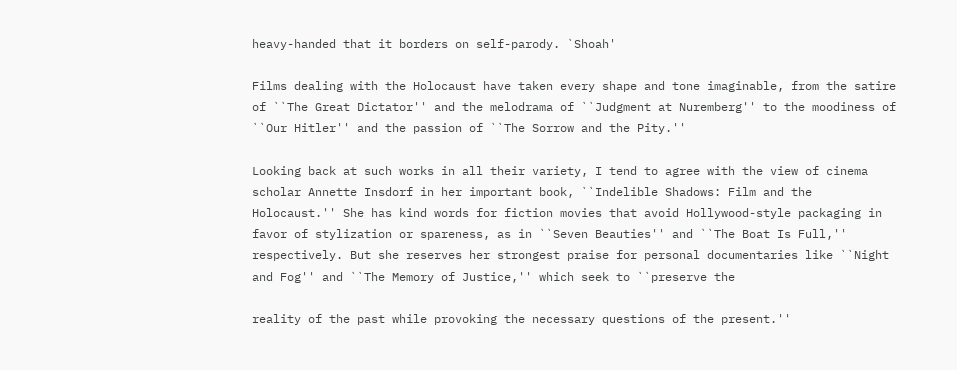heavy-handed that it borders on self-parody. `Shoah'

Films dealing with the Holocaust have taken every shape and tone imaginable, from the satire of ``The Great Dictator'' and the melodrama of ``Judgment at Nuremberg'' to the moodiness of ``Our Hitler'' and the passion of ``The Sorrow and the Pity.''

Looking back at such works in all their variety, I tend to agree with the view of cinema scholar Annette Insdorf in her important book, ``Indelible Shadows: Film and the Holocaust.'' She has kind words for fiction movies that avoid Hollywood-style packaging in favor of stylization or spareness, as in ``Seven Beauties'' and ``The Boat Is Full,'' respectively. But she reserves her strongest praise for personal documentaries like ``Night and Fog'' and ``The Memory of Justice,'' which seek to ``preserve the

reality of the past while provoking the necessary questions of the present.''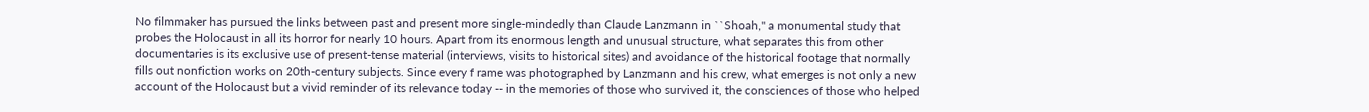No filmmaker has pursued the links between past and present more single-mindedly than Claude Lanzmann in ``Shoah,'' a monumental study that probes the Holocaust in all its horror for nearly 10 hours. Apart from its enormous length and unusual structure, what separates this from other documentaries is its exclusive use of present-tense material (interviews, visits to historical sites) and avoidance of the historical footage that normally fills out nonfiction works on 20th-century subjects. Since every f rame was photographed by Lanzmann and his crew, what emerges is not only a new account of the Holocaust but a vivid reminder of its relevance today -- in the memories of those who survived it, the consciences of those who helped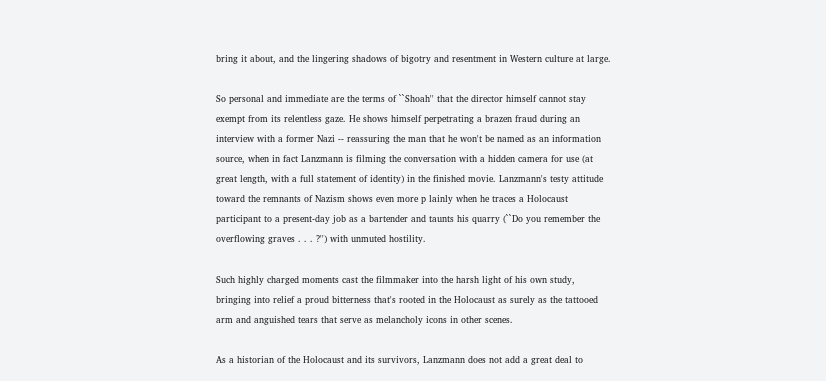bring it about, and the lingering shadows of bigotry and resentment in Western culture at large.

So personal and immediate are the terms of ``Shoah'' that the director himself cannot stay exempt from its relentless gaze. He shows himself perpetrating a brazen fraud during an interview with a former Nazi -- reassuring the man that he won't be named as an information source, when in fact Lanzmann is filming the conversation with a hidden camera for use (at great length, with a full statement of identity) in the finished movie. Lanzmann's testy attitude toward the remnants of Nazism shows even more p lainly when he traces a Holocaust participant to a present-day job as a bartender and taunts his quarry (``Do you remember the overflowing graves . . . ?'') with unmuted hostility.

Such highly charged moments cast the filmmaker into the harsh light of his own study, bringing into relief a proud bitterness that's rooted in the Holocaust as surely as the tattooed arm and anguished tears that serve as melancholy icons in other scenes.

As a historian of the Holocaust and its survivors, Lanzmann does not add a great deal to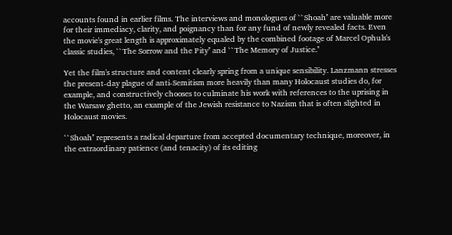accounts found in earlier films. The interviews and monologues of ``Shoah'' are valuable more for their immediacy, clarity, and poignancy than for any fund of newly revealed facts. Even the movie's great length is approximately equaled by the combined footage of Marcel Ophuls's classic studies, ``The Sorrow and the Pity'' and ``The Memory of Justice.''

Yet the film's structure and content clearly spring from a unique sensibility. Lanzmann stresses the present-day plague of anti-Semitism more heavily than many Holocaust studies do, for example, and constructively chooses to culminate his work with references to the uprising in the Warsaw ghetto, an example of the Jewish resistance to Nazism that is often slighted in Holocaust movies.

``Shoah'' represents a radical departure from accepted documentary technique, moreover, in the extraordinary patience (and tenacity) of its editing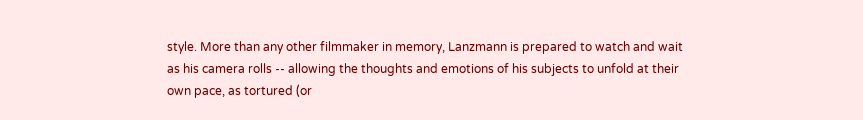style. More than any other filmmaker in memory, Lanzmann is prepared to watch and wait as his camera rolls -- allowing the thoughts and emotions of his subjects to unfold at their own pace, as tortured (or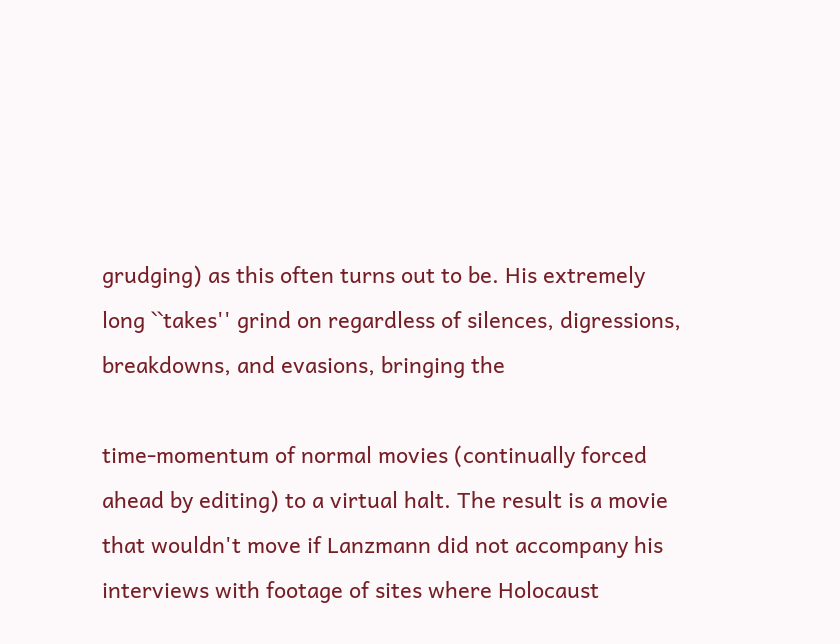grudging) as this often turns out to be. His extremely long ``takes'' grind on regardless of silences, digressions, breakdowns, and evasions, bringing the

time-momentum of normal movies (continually forced ahead by editing) to a virtual halt. The result is a movie that wouldn't move if Lanzmann did not accompany his interviews with footage of sites where Holocaust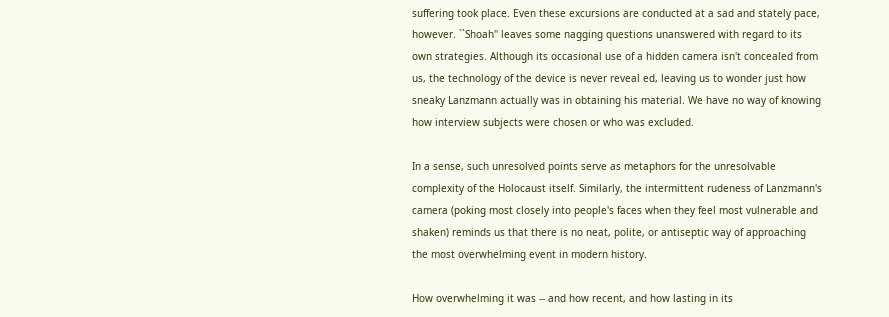suffering took place. Even these excursions are conducted at a sad and stately pace, however. ``Shoah'' leaves some nagging questions unanswered with regard to its own strategies. Although its occasional use of a hidden camera isn't concealed from us, the technology of the device is never reveal ed, leaving us to wonder just how sneaky Lanzmann actually was in obtaining his material. We have no way of knowing how interview subjects were chosen or who was excluded.

In a sense, such unresolved points serve as metaphors for the unresolvable complexity of the Holocaust itself. Similarly, the intermittent rudeness of Lanzmann's camera (poking most closely into people's faces when they feel most vulnerable and shaken) reminds us that there is no neat, polite, or antiseptic way of approaching the most overwhelming event in modern history.

How overwhelming it was -- and how recent, and how lasting in its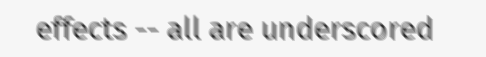effects -- all are underscored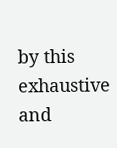by this exhaustive and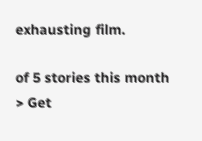exhausting film.

of 5 stories this month > Get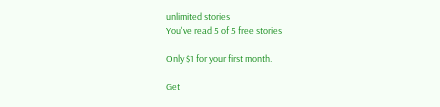unlimited stories
You've read 5 of 5 free stories

Only $1 for your first month.

Get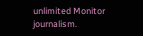unlimited Monitor journalism.